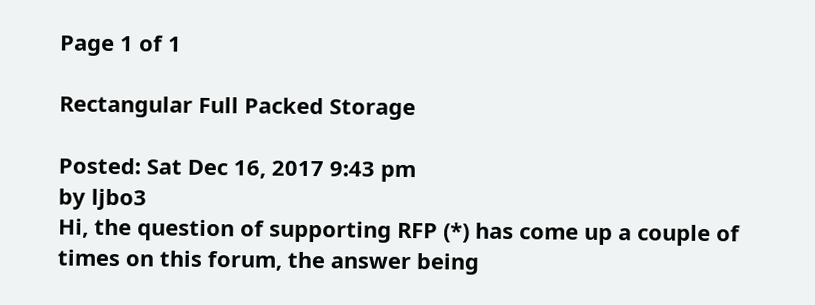Page 1 of 1

Rectangular Full Packed Storage

Posted: Sat Dec 16, 2017 9:43 pm
by ljbo3
Hi, the question of supporting RFP (*) has come up a couple of times on this forum, the answer being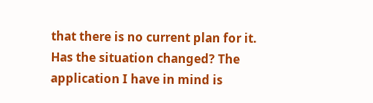that there is no current plan for it. Has the situation changed? The application I have in mind is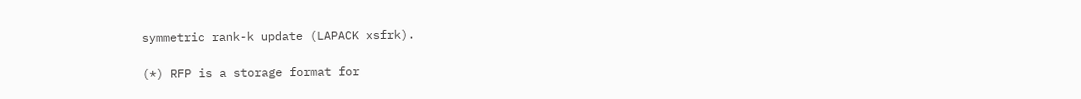symmetric rank-k update (LAPACK xsfrk).

(*) RFP is a storage format for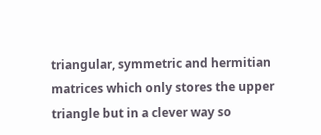triangular, symmetric and hermitian matrices which only stores the upper triangle but in a clever way so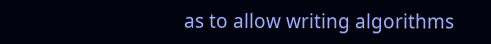as to allow writing algorithms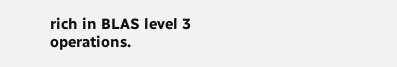rich in BLAS level 3 operations.